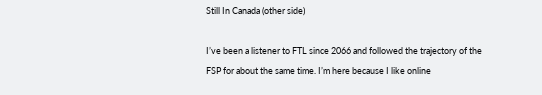Still In Canada (other side)

I’ve been a listener to FTL since 2066 and followed the trajectory of the FSP for about the same time. I’m here because I like online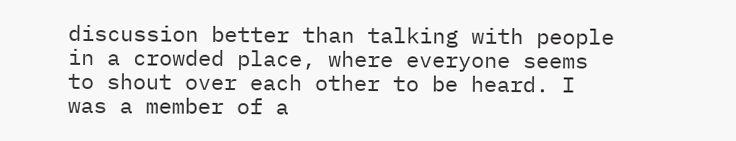discussion better than talking with people in a crowded place, where everyone seems to shout over each other to be heard. I was a member of a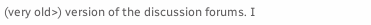(very old>) version of the discussion forums. I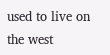used to live on the west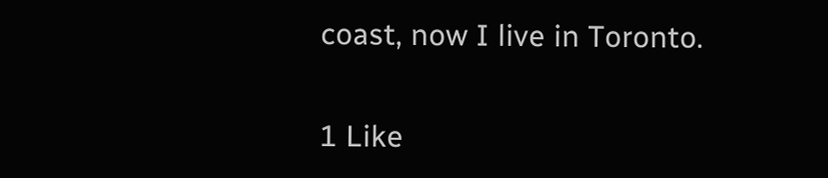coast, now I live in Toronto.

1 Like